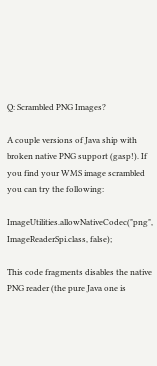Q: Scrambled PNG Images?

A couple versions of Java ship with broken native PNG support (gasp!). If you find your WMS image scrambled you can try the following:

ImageUtilities.allowNativeCodec("png", ImageReaderSpi.class, false);

This code fragments disables the native PNG reader (the pure Java one is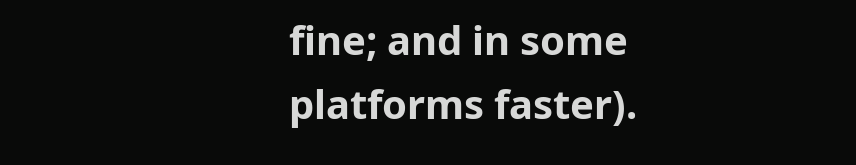fine; and in some platforms faster).